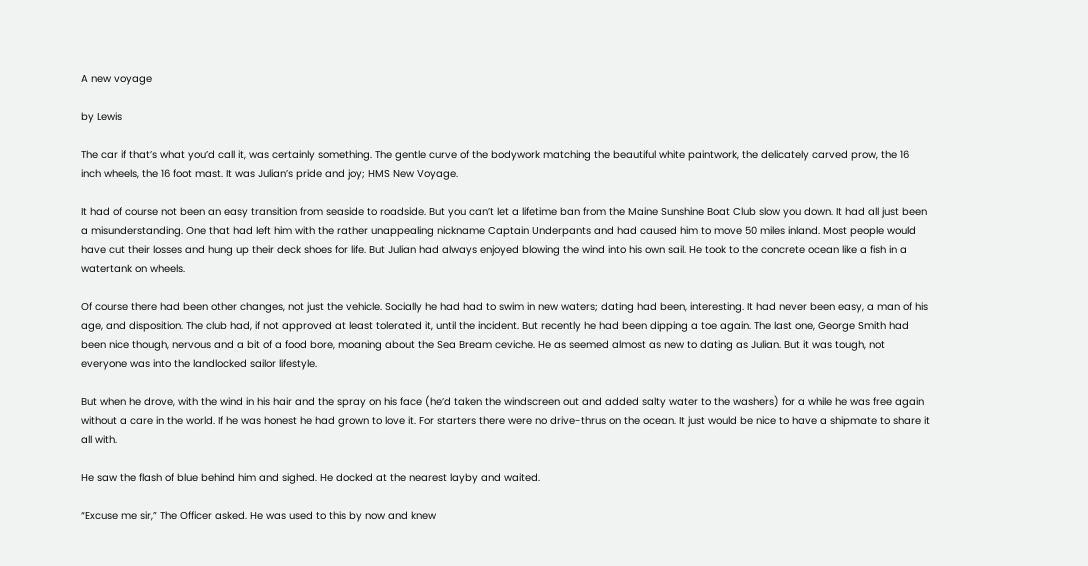A new voyage

by Lewis

The car if that’s what you’d call it, was certainly something. The gentle curve of the bodywork matching the beautiful white paintwork, the delicately carved prow, the 16 inch wheels, the 16 foot mast. It was Julian’s pride and joy; HMS New Voyage.

It had of course not been an easy transition from seaside to roadside. But you can’t let a lifetime ban from the Maine Sunshine Boat Club slow you down. It had all just been a misunderstanding. One that had left him with the rather unappealing nickname Captain Underpants and had caused him to move 50 miles inland. Most people would have cut their losses and hung up their deck shoes for life. But Julian had always enjoyed blowing the wind into his own sail. He took to the concrete ocean like a fish in a watertank on wheels.

Of course there had been other changes, not just the vehicle. Socially he had had to swim in new waters; dating had been, interesting. It had never been easy, a man of his age, and disposition. The club had, if not approved at least tolerated it, until the incident. But recently he had been dipping a toe again. The last one, George Smith had been nice though, nervous and a bit of a food bore, moaning about the Sea Bream ceviche. He as seemed almost as new to dating as Julian. But it was tough, not everyone was into the landlocked sailor lifestyle.

But when he drove, with the wind in his hair and the spray on his face (he’d taken the windscreen out and added salty water to the washers) for a while he was free again without a care in the world. If he was honest he had grown to love it. For starters there were no drive-thrus on the ocean. It just would be nice to have a shipmate to share it all with.

He saw the flash of blue behind him and sighed. He docked at the nearest layby and waited.

“Excuse me sir,” The Officer asked. He was used to this by now and knew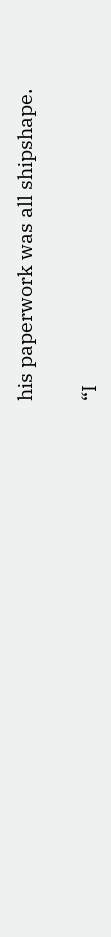his paperwork was all shipshape.

“I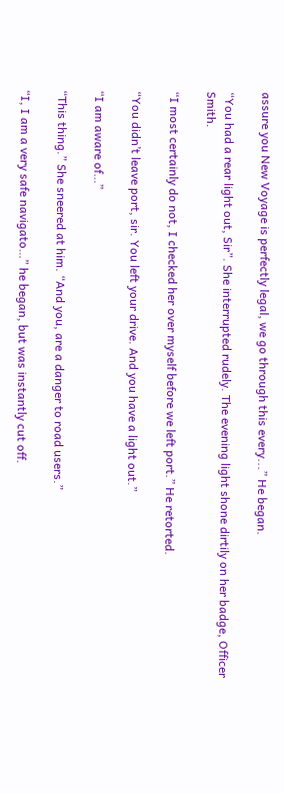assure you New Voyage is perfectly legal, we go through this every...” He began.

“You had a rear light out, Sir”. She interrupted rudely. The evening light shone dirtily on her badge, Officer Smith.

“I most certainly do not, I checked her over myself before we left port.” He retorted.

“You didn’t leave port, sir. You left your drive. And you have a light out.”

“I am aware of…”

“This thing.” She sneered at him. “And you, are a danger to road users.”

“I, I am a very safe navigato…” he began, but was instantly cut off.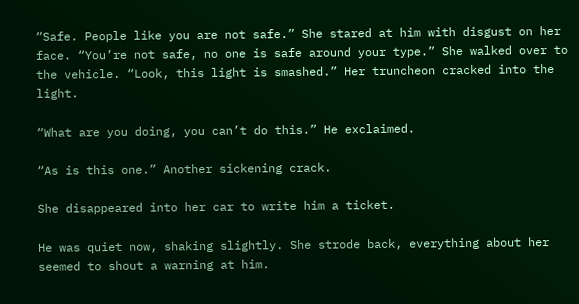“Safe. People like you are not safe.” She stared at him with disgust on her face. “You’re not safe, no one is safe around your type.” She walked over to the vehicle. “Look, this light is smashed.” Her truncheon cracked into the light.

“What are you doing, you can’t do this.” He exclaimed.

“As is this one.” Another sickening crack.

She disappeared into her car to write him a ticket.

He was quiet now, shaking slightly. She strode back, everything about her seemed to shout a warning at him.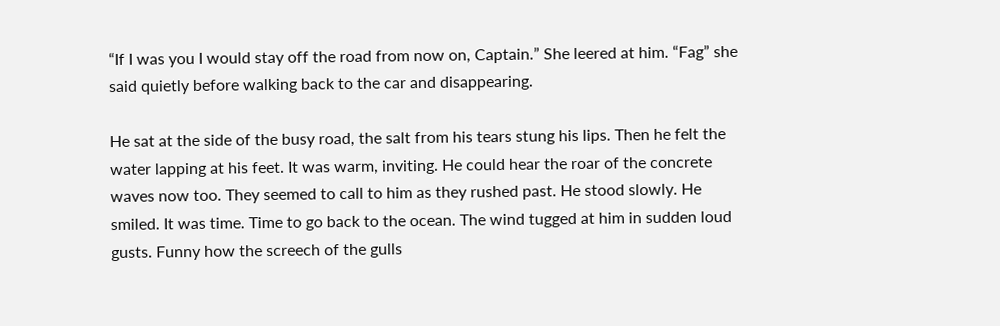“If I was you I would stay off the road from now on, Captain.” She leered at him. “Fag” she said quietly before walking back to the car and disappearing.

He sat at the side of the busy road, the salt from his tears stung his lips. Then he felt the water lapping at his feet. It was warm, inviting. He could hear the roar of the concrete waves now too. They seemed to call to him as they rushed past. He stood slowly. He smiled. It was time. Time to go back to the ocean. The wind tugged at him in sudden loud gusts. Funny how the screech of the gulls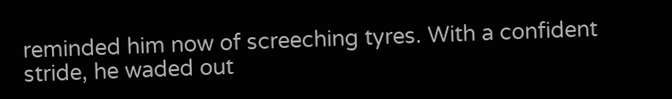reminded him now of screeching tyres. With a confident stride, he waded out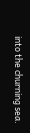into the churning sea.